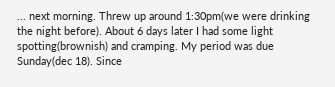... next morning. Threw up around 1:30pm(we were drinking the night before). About 6 days later I had some light spotting(brownish) and cramping. My period was due Sunday(dec 18). Since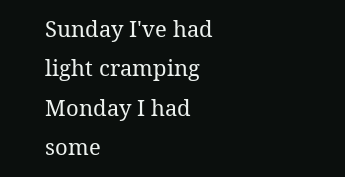Sunday I've had light cramping Monday I had some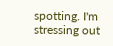spotting. I'm stressing out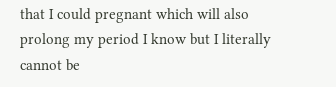that I could pregnant which will also prolong my period I know but I literally cannot be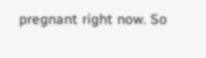pregnant right now. So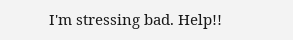I'm stressing bad. Help!!